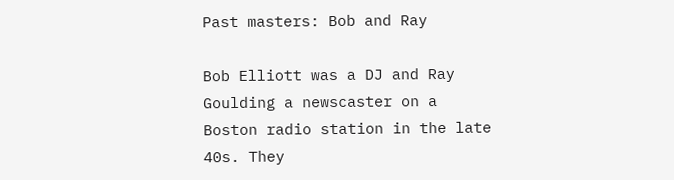Past masters: Bob and Ray

Bob Elliott was a DJ and Ray Goulding a newscaster on a Boston radio station in the late 40s. They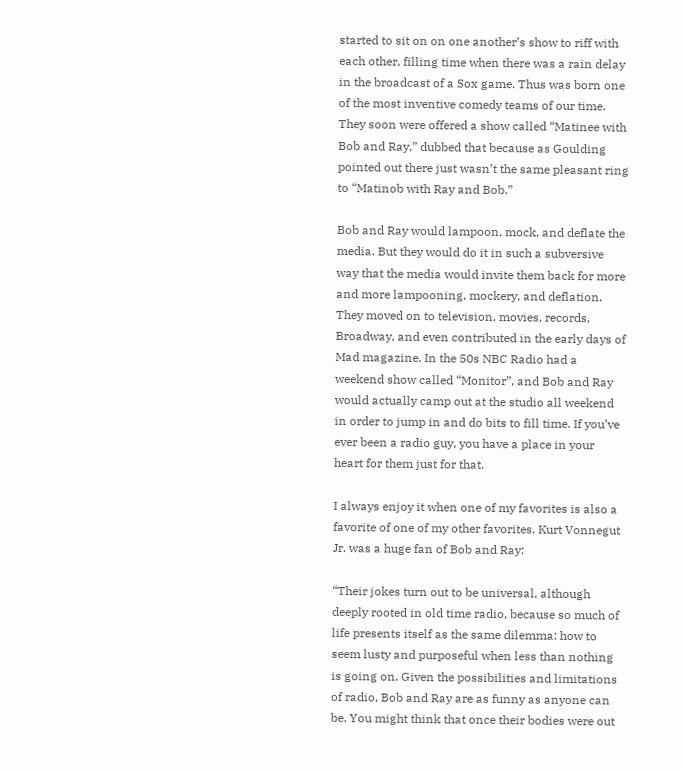started to sit on on one another’s show to riff with each other, filling time when there was a rain delay in the broadcast of a Sox game. Thus was born one of the most inventive comedy teams of our time. They soon were offered a show called “Matinee with Bob and Ray,” dubbed that because as Goulding pointed out there just wasn’t the same pleasant ring to “Matinob with Ray and Bob.”

Bob and Ray would lampoon, mock, and deflate the media. But they would do it in such a subversive way that the media would invite them back for more and more lampooning, mockery, and deflation. They moved on to television, movies, records, Broadway, and even contributed in the early days of Mad magazine. In the 50s NBC Radio had a weekend show called “Monitor”, and Bob and Ray would actually camp out at the studio all weekend in order to jump in and do bits to fill time. If you’ve ever been a radio guy, you have a place in your heart for them just for that.

I always enjoy it when one of my favorites is also a favorite of one of my other favorites. Kurt Vonnegut Jr. was a huge fan of Bob and Ray:

“Their jokes turn out to be universal, although deeply rooted in old time radio, because so much of life presents itself as the same dilemma: how to seem lusty and purposeful when less than nothing is going on. Given the possibilities and limitations of radio, Bob and Ray are as funny as anyone can be. You might think that once their bodies were out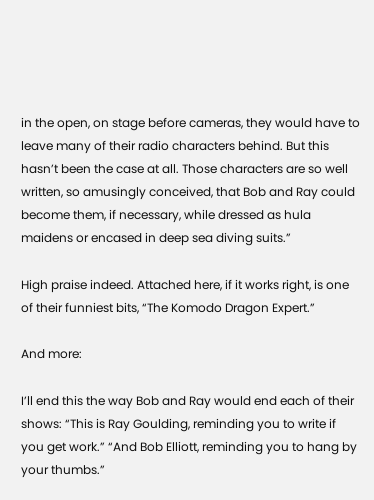in the open, on stage before cameras, they would have to leave many of their radio characters behind. But this hasn’t been the case at all. Those characters are so well written, so amusingly conceived, that Bob and Ray could become them, if necessary, while dressed as hula maidens or encased in deep sea diving suits.”

High praise indeed. Attached here, if it works right, is one of their funniest bits, “The Komodo Dragon Expert.”

And more:

I’ll end this the way Bob and Ray would end each of their shows: “This is Ray Goulding, reminding you to write if you get work.” “And Bob Elliott, reminding you to hang by your thumbs.”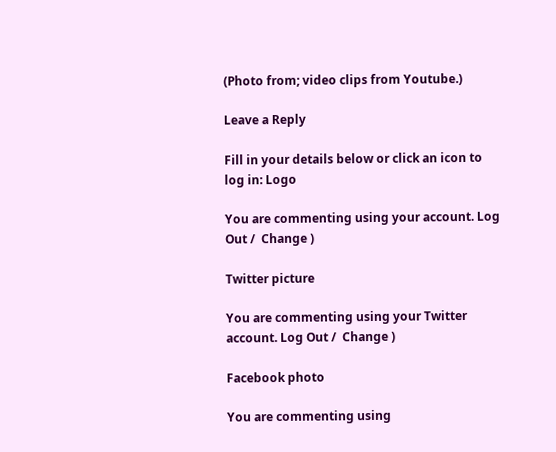(Photo from; video clips from Youtube.)

Leave a Reply

Fill in your details below or click an icon to log in: Logo

You are commenting using your account. Log Out /  Change )

Twitter picture

You are commenting using your Twitter account. Log Out /  Change )

Facebook photo

You are commenting using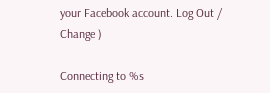your Facebook account. Log Out /  Change )

Connecting to %s